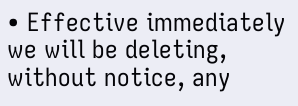• Effective immediately we will be deleting, without notice, any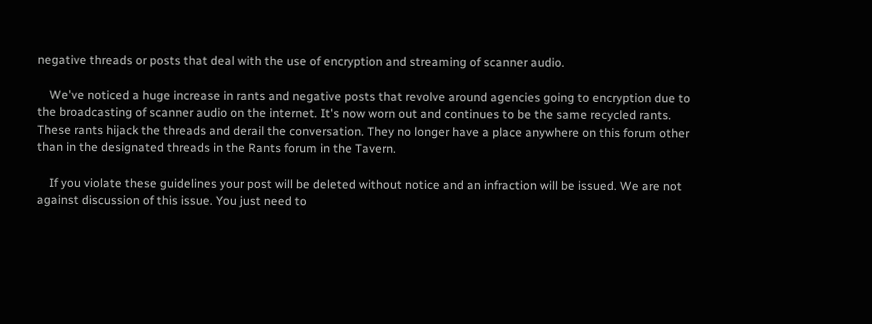negative threads or posts that deal with the use of encryption and streaming of scanner audio.

    We've noticed a huge increase in rants and negative posts that revolve around agencies going to encryption due to the broadcasting of scanner audio on the internet. It's now worn out and continues to be the same recycled rants. These rants hijack the threads and derail the conversation. They no longer have a place anywhere on this forum other than in the designated threads in the Rants forum in the Tavern.

    If you violate these guidelines your post will be deleted without notice and an infraction will be issued. We are not against discussion of this issue. You just need to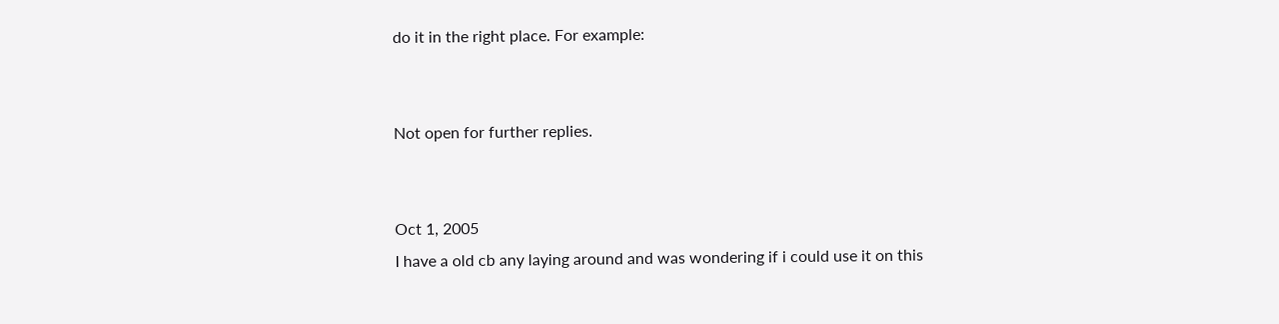do it in the right place. For example:


Not open for further replies.


Oct 1, 2005
I have a old cb any laying around and was wondering if i could use it on this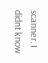scanner. I didnt know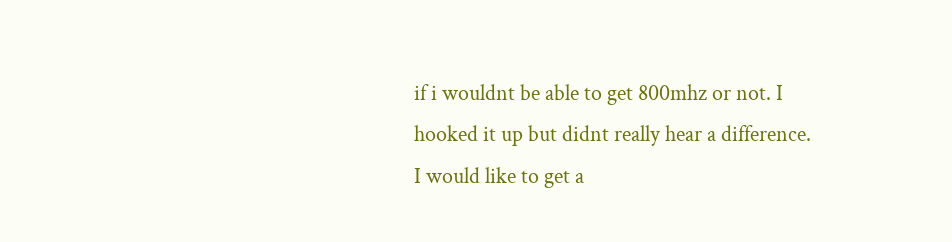if i wouldnt be able to get 800mhz or not. I hooked it up but didnt really hear a difference. I would like to get a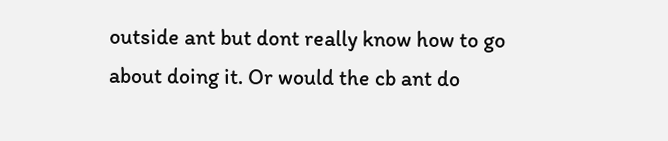outside ant but dont really know how to go about doing it. Or would the cb ant do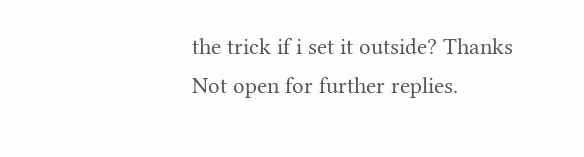the trick if i set it outside? Thanks
Not open for further replies.